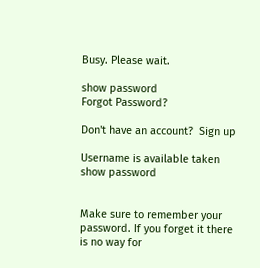Busy. Please wait.

show password
Forgot Password?

Don't have an account?  Sign up

Username is available taken
show password


Make sure to remember your password. If you forget it there is no way for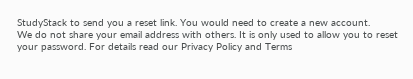StudyStack to send you a reset link. You would need to create a new account.
We do not share your email address with others. It is only used to allow you to reset your password. For details read our Privacy Policy and Terms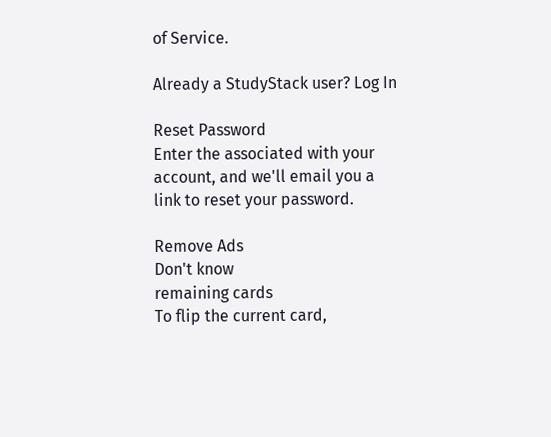of Service.

Already a StudyStack user? Log In

Reset Password
Enter the associated with your account, and we'll email you a link to reset your password.

Remove Ads
Don't know
remaining cards
To flip the current card,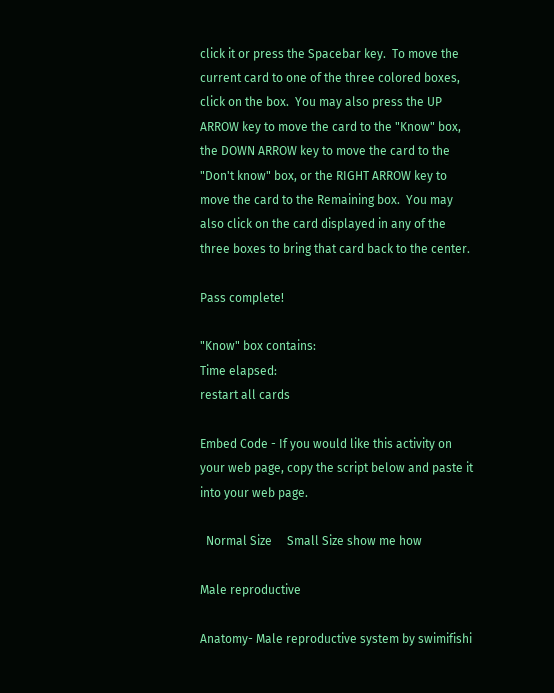click it or press the Spacebar key.  To move the current card to one of the three colored boxes, click on the box.  You may also press the UP ARROW key to move the card to the "Know" box, the DOWN ARROW key to move the card to the "Don't know" box, or the RIGHT ARROW key to move the card to the Remaining box.  You may also click on the card displayed in any of the three boxes to bring that card back to the center.

Pass complete!

"Know" box contains:
Time elapsed:
restart all cards

Embed Code - If you would like this activity on your web page, copy the script below and paste it into your web page.

  Normal Size     Small Size show me how

Male reproductive

Anatomy- Male reproductive system by swimifishi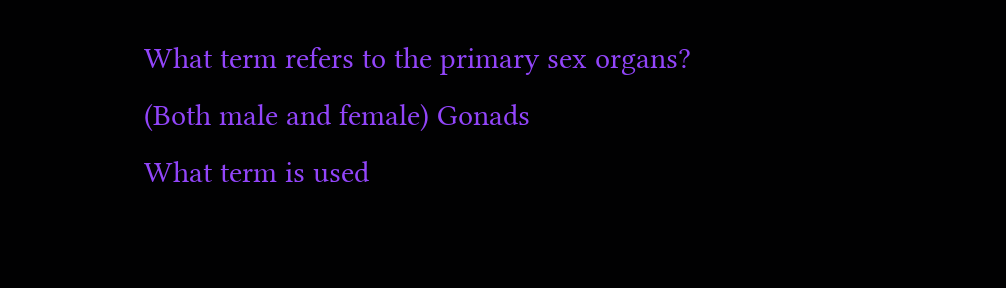What term refers to the primary sex organs? (Both male and female) Gonads
What term is used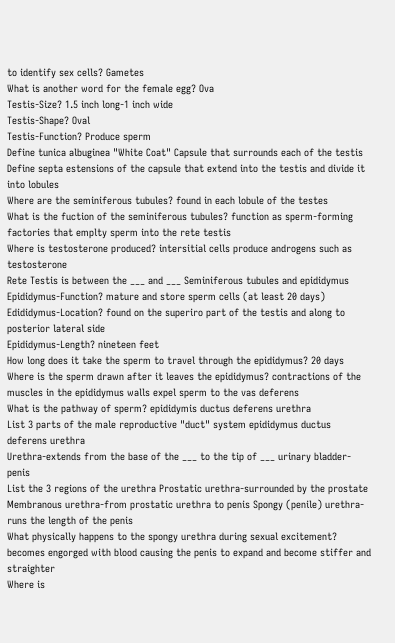to identify sex cells? Gametes
What is another word for the female egg? Ova
Testis-Size? 1.5 inch long-1 inch wide
Testis-Shape? Oval
Testis-Function? Produce sperm
Define tunica albuginea "White Coat" Capsule that surrounds each of the testis
Define septa estensions of the capsule that extend into the testis and divide it into lobules
Where are the seminiferous tubules? found in each lobule of the testes
What is the fuction of the seminiferous tubules? function as sperm-forming factories that emplty sperm into the rete testis
Where is testosterone produced? intersitial cells produce androgens such as testosterone
Rete Testis is between the ___ and ___ Seminiferous tubules and epididymus
Epididymus-Function? mature and store sperm cells (at least 20 days)
Edididymus-Location? found on the superiro part of the testis and along to posterior lateral side
Epididymus-Length? nineteen feet
How long does it take the sperm to travel through the epididymus? 20 days
Where is the sperm drawn after it leaves the epididymus? contractions of the muscles in the epididymus walls expel sperm to the vas deferens
What is the pathway of sperm? epididymis ductus deferens urethra
List 3 parts of the male reproductive "duct" system epididymus ductus deferens urethra
Urethra-extends from the base of the ___ to the tip of ___ urinary bladder-penis
List the 3 regions of the urethra Prostatic urethra-surrounded by the prostate Membranous urethra-from prostatic urethra to penis Spongy (penile) urethra-runs the length of the penis
What physically happens to the spongy urethra during sexual excitement? becomes engorged with blood causing the penis to expand and become stiffer and straighter
Where is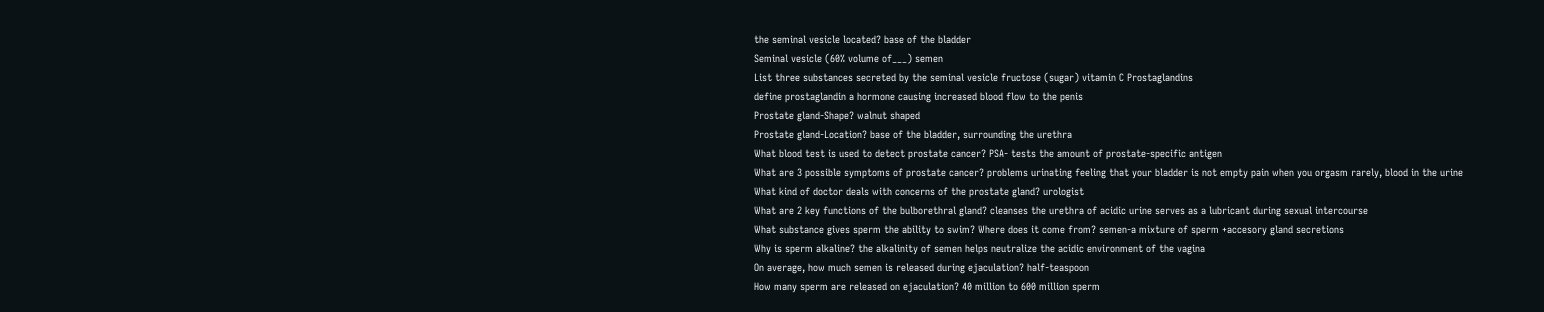the seminal vesicle located? base of the bladder
Seminal vesicle (60% volume of___) semen
List three substances secreted by the seminal vesicle fructose (sugar) vitamin C Prostaglandins
define prostaglandin a hormone causing increased blood flow to the penis
Prostate gland-Shape? walnut shaped
Prostate gland-Location? base of the bladder, surrounding the urethra
What blood test is used to detect prostate cancer? PSA- tests the amount of prostate-specific antigen
What are 3 possible symptoms of prostate cancer? problems urinating feeling that your bladder is not empty pain when you orgasm rarely, blood in the urine
What kind of doctor deals with concerns of the prostate gland? urologist
What are 2 key functions of the bulborethral gland? cleanses the urethra of acidic urine serves as a lubricant during sexual intercourse
What substance gives sperm the ability to swim? Where does it come from? semen-a mixture of sperm +accesory gland secretions
Why is sperm alkaline? the alkalinity of semen helps neutralize the acidic environment of the vagina
On average, how much semen is released during ejaculation? half-teaspoon
How many sperm are released on ejaculation? 40 million to 600 million sperm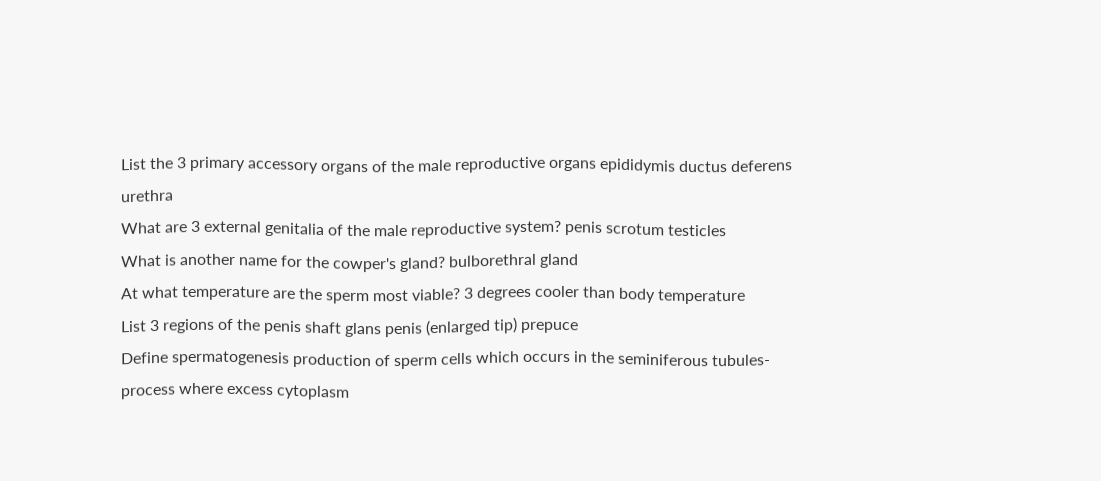List the 3 primary accessory organs of the male reproductive organs epididymis ductus deferens urethra
What are 3 external genitalia of the male reproductive system? penis scrotum testicles
What is another name for the cowper's gland? bulborethral gland
At what temperature are the sperm most viable? 3 degrees cooler than body temperature
List 3 regions of the penis shaft glans penis (enlarged tip) prepuce
Define spermatogenesis production of sperm cells which occurs in the seminiferous tubules-process where excess cytoplasm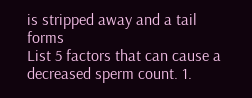is stripped away and a tail forms
List 5 factors that can cause a decreased sperm count. 1.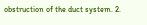obstruction of the duct system. 2.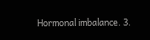Hormonal imbalance. 3.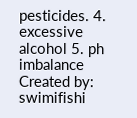pesticides. 4. excessive alcohol 5. ph imbalance
Created by: swimifishi